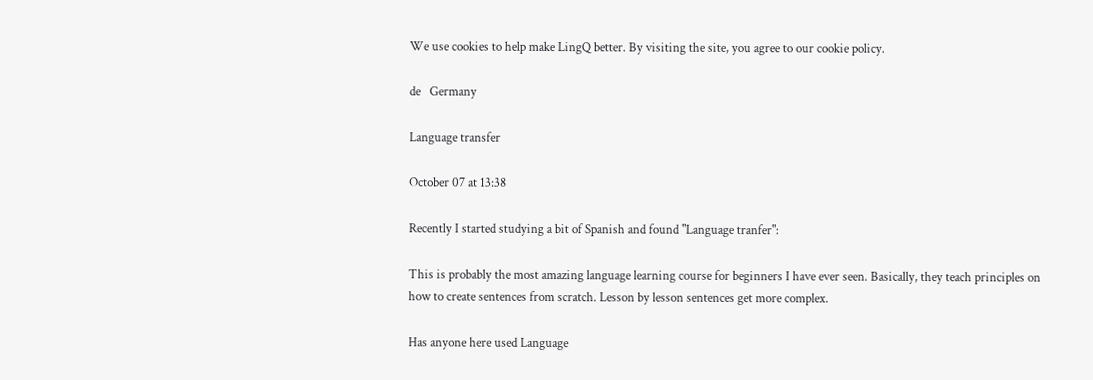We use cookies to help make LingQ better. By visiting the site, you agree to our cookie policy.

de   Germany

Language transfer

October 07 at 13:38

Recently I started studying a bit of Spanish and found "Language tranfer":

This is probably the most amazing language learning course for beginners I have ever seen. Basically, they teach principles on how to create sentences from scratch. Lesson by lesson sentences get more complex.

Has anyone here used Language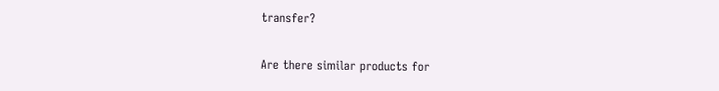transfer?

Are there similar products for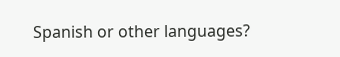Spanish or other languages?